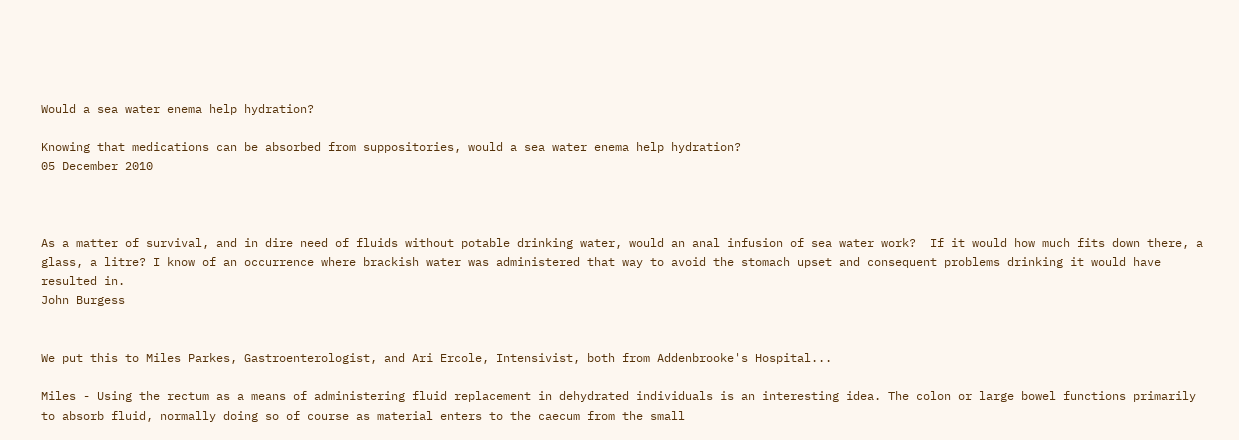Would a sea water enema help hydration?

Knowing that medications can be absorbed from suppositories, would a sea water enema help hydration?
05 December 2010



As a matter of survival, and in dire need of fluids without potable drinking water, would an anal infusion of sea water work?  If it would how much fits down there, a glass, a litre? I know of an occurrence where brackish water was administered that way to avoid the stomach upset and consequent problems drinking it would have resulted in.
John Burgess


We put this to Miles Parkes, Gastroenterologist, and Ari Ercole, Intensivist, both from Addenbrooke's Hospital...

Miles - Using the rectum as a means of administering fluid replacement in dehydrated individuals is an interesting idea. The colon or large bowel functions primarily to absorb fluid, normally doing so of course as material enters to the caecum from the small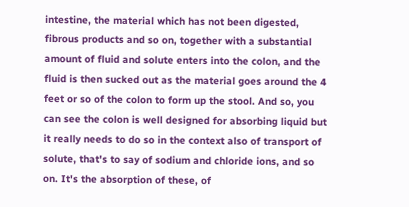intestine, the material which has not been digested, fibrous products and so on, together with a substantial amount of fluid and solute enters into the colon, and the fluid is then sucked out as the material goes around the 4 feet or so of the colon to form up the stool. And so, you can see the colon is well designed for absorbing liquid but it really needs to do so in the context also of transport of solute, that's to say of sodium and chloride ions, and so on. It's the absorption of these, of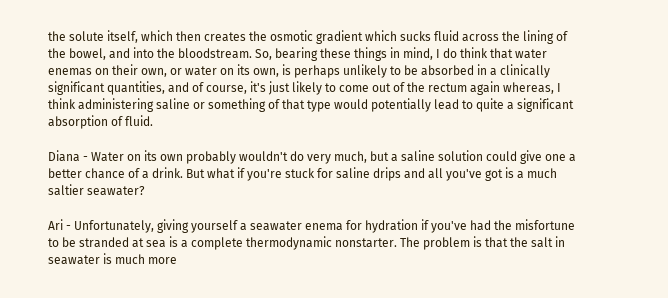the solute itself, which then creates the osmotic gradient which sucks fluid across the lining of the bowel, and into the bloodstream. So, bearing these things in mind, I do think that water enemas on their own, or water on its own, is perhaps unlikely to be absorbed in a clinically significant quantities, and of course, it's just likely to come out of the rectum again whereas, I think administering saline or something of that type would potentially lead to quite a significant absorption of fluid.

Diana - Water on its own probably wouldn't do very much, but a saline solution could give one a better chance of a drink. But what if you're stuck for saline drips and all you've got is a much saltier seawater?

Ari - Unfortunately, giving yourself a seawater enema for hydration if you've had the misfortune to be stranded at sea is a complete thermodynamic nonstarter. The problem is that the salt in seawater is much more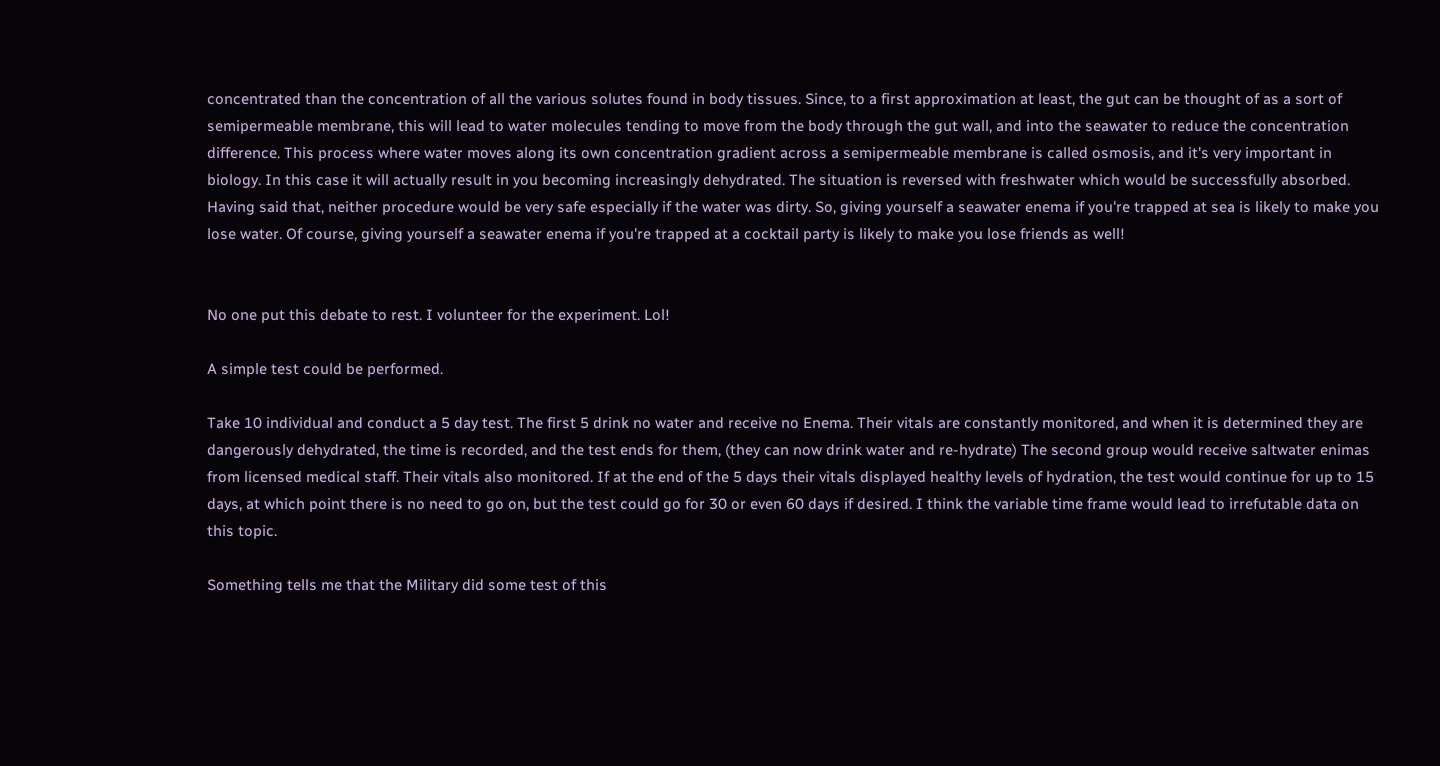concentrated than the concentration of all the various solutes found in body tissues. Since, to a first approximation at least, the gut can be thought of as a sort of semipermeable membrane, this will lead to water molecules tending to move from the body through the gut wall, and into the seawater to reduce the concentration difference. This process where water moves along its own concentration gradient across a semipermeable membrane is called osmosis, and it's very important in biology. In this case it will actually result in you becoming increasingly dehydrated. The situation is reversed with freshwater which would be successfully absorbed. Having said that, neither procedure would be very safe especially if the water was dirty. So, giving yourself a seawater enema if you're trapped at sea is likely to make you lose water. Of course, giving yourself a seawater enema if you're trapped at a cocktail party is likely to make you lose friends as well!


No one put this debate to rest. I volunteer for the experiment. Lol!

A simple test could be performed.

Take 10 individual and conduct a 5 day test. The first 5 drink no water and receive no Enema. Their vitals are constantly monitored, and when it is determined they are dangerously dehydrated, the time is recorded, and the test ends for them, (they can now drink water and re-hydrate) The second group would receive saltwater enimas from licensed medical staff. Their vitals also monitored. If at the end of the 5 days their vitals displayed healthy levels of hydration, the test would continue for up to 15 days, at which point there is no need to go on, but the test could go for 30 or even 60 days if desired. I think the variable time frame would lead to irrefutable data on this topic.

Something tells me that the Military did some test of this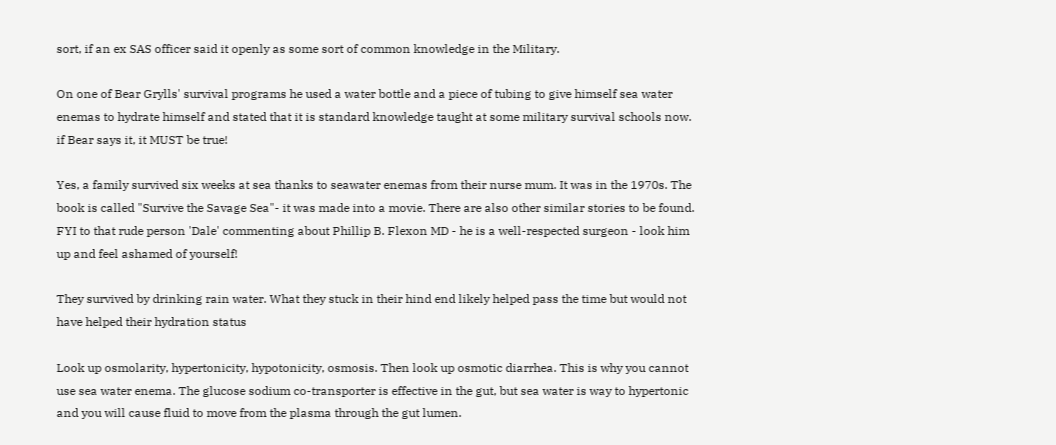sort, if an ex SAS officer said it openly as some sort of common knowledge in the Military.

On one of Bear Grylls' survival programs he used a water bottle and a piece of tubing to give himself sea water enemas to hydrate himself and stated that it is standard knowledge taught at some military survival schools now. if Bear says it, it MUST be true!

Yes, a family survived six weeks at sea thanks to seawater enemas from their nurse mum. It was in the 1970s. The book is called "Survive the Savage Sea"- it was made into a movie. There are also other similar stories to be found. FYI to that rude person 'Dale' commenting about Phillip B. Flexon MD - he is a well-respected surgeon - look him up and feel ashamed of yourself!

They survived by drinking rain water. What they stuck in their hind end likely helped pass the time but would not have helped their hydration status

Look up osmolarity, hypertonicity, hypotonicity, osmosis. Then look up osmotic diarrhea. This is why you cannot use sea water enema. The glucose sodium co-transporter is effective in the gut, but sea water is way to hypertonic and you will cause fluid to move from the plasma through the gut lumen.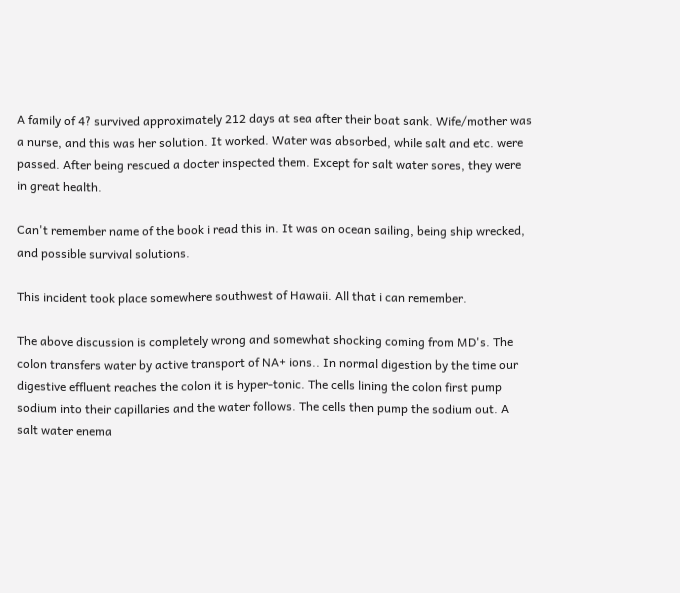A family of 4? survived approximately 212 days at sea after their boat sank. Wife/mother was a nurse, and this was her solution. It worked. Water was absorbed, while salt and etc. were passed. After being rescued a docter inspected them. Except for salt water sores, they were in great health.

Can't remember name of the book i read this in. It was on ocean sailing, being ship wrecked, and possible survival solutions.

This incident took place somewhere southwest of Hawaii. All that i can remember.

The above discussion is completely wrong and somewhat shocking coming from MD's. The colon transfers water by active transport of NA+ ions.. In normal digestion by the time our digestive effluent reaches the colon it is hyper-tonic. The cells lining the colon first pump sodium into their capillaries and the water follows. The cells then pump the sodium out. A salt water enema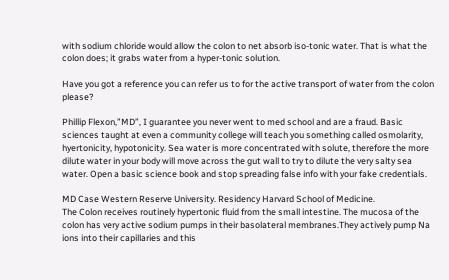with sodium chloride would allow the colon to net absorb iso-tonic water. That is what the colon does; it grabs water from a hyper-tonic solution.

Have you got a reference you can refer us to for the active transport of water from the colon please?

Phillip Flexon,”MD”, I guarantee you never went to med school and are a fraud. Basic sciences taught at even a community college will teach you something called osmolarity, hyertonicity, hypotonicity. Sea water is more concentrated with solute, therefore the more dilute water in your body will move across the gut wall to try to dilute the very salty sea water. Open a basic science book and stop spreading false info with your fake credentials.

MD Case Western Reserve University. Residency Harvard School of Medicine.
The Colon receives routinely hypertonic fluid from the small intestine. The mucosa of the colon has very active sodium pumps in their basolateral membranes.They actively pump Na ions into their capillaries and this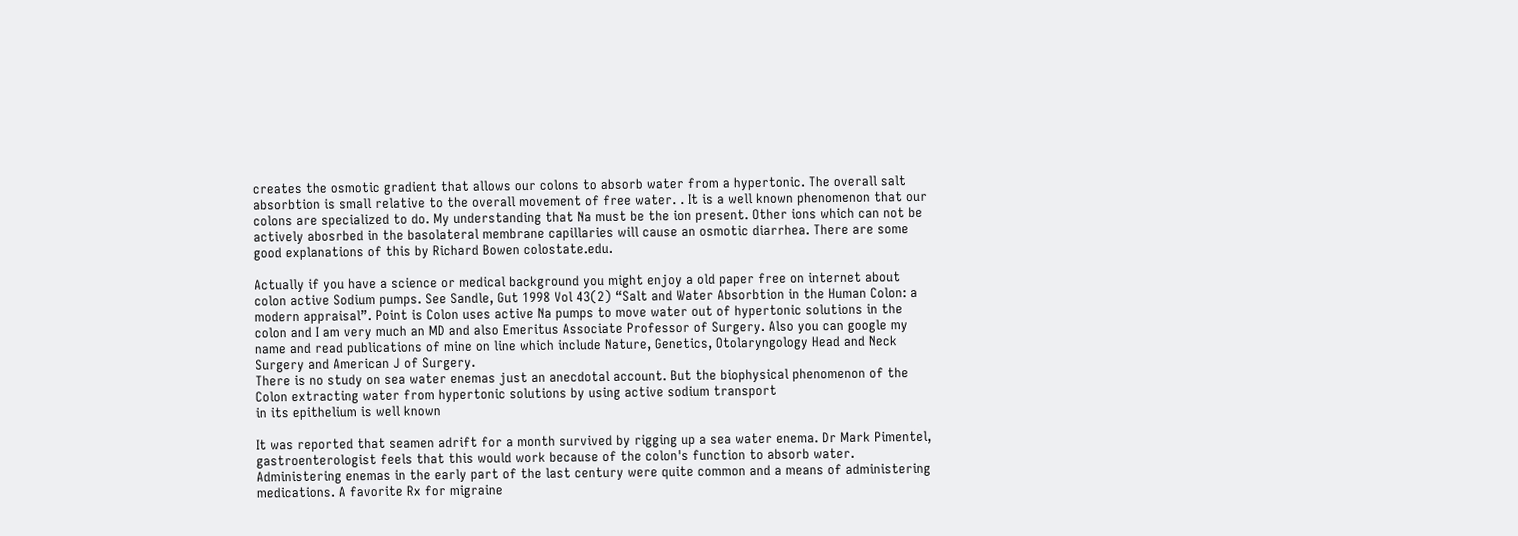creates the osmotic gradient that allows our colons to absorb water from a hypertonic. The overall salt absorbtion is small relative to the overall movement of free water. . It is a well known phenomenon that our colons are specialized to do. My understanding that Na must be the ion present. Other ions which can not be actively abosrbed in the basolateral membrane capillaries will cause an osmotic diarrhea. There are some good explanations of this by Richard Bowen colostate.edu.

Actually if you have a science or medical background you might enjoy a old paper free on internet about colon active Sodium pumps. See Sandle, Gut 1998 Vol 43(2) “Salt and Water Absorbtion in the Human Colon: a modern appraisal”. Point is Colon uses active Na pumps to move water out of hypertonic solutions in the colon and I am very much an MD and also Emeritus Associate Professor of Surgery. Also you can google my name and read publications of mine on line which include Nature, Genetics, Otolaryngology Head and Neck Surgery and American J of Surgery.
There is no study on sea water enemas just an anecdotal account. But the biophysical phenomenon of the Colon extracting water from hypertonic solutions by using active sodium transport
in its epithelium is well known

It was reported that seamen adrift for a month survived by rigging up a sea water enema. Dr Mark Pimentel, gastroenterologist feels that this would work because of the colon's function to absorb water.
Administering enemas in the early part of the last century were quite common and a means of administering medications. A favorite Rx for migraine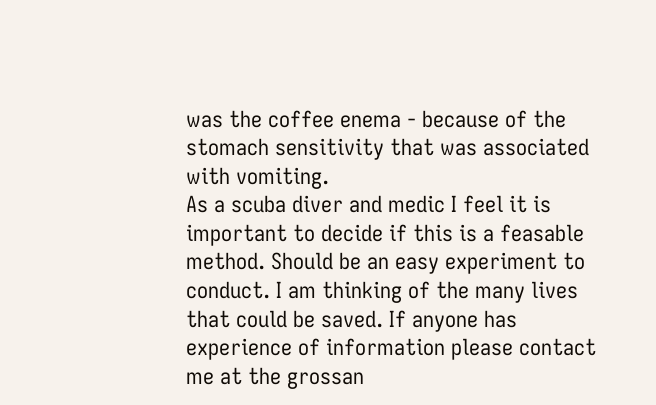was the coffee enema - because of the stomach sensitivity that was associated with vomiting.
As a scuba diver and medic I feel it is important to decide if this is a feasable method. Should be an easy experiment to conduct. I am thinking of the many lives that could be saved. If anyone has experience of information please contact me at the grossan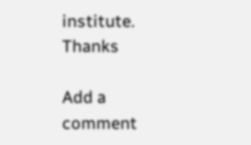institute. Thanks

Add a comment